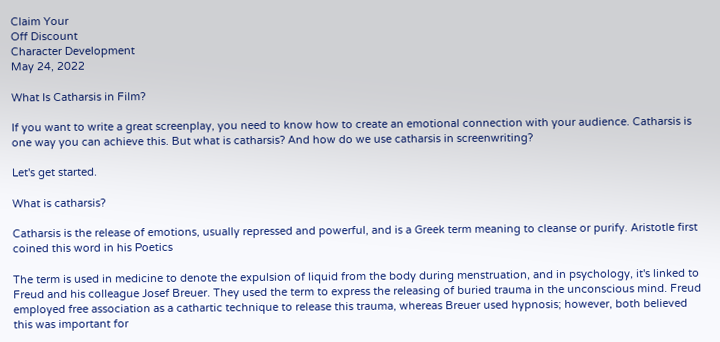Claim Your
Off Discount
Character Development
May 24, 2022

What Is Catharsis in Film?

If you want to write a great screenplay, you need to know how to create an emotional connection with your audience. Catharsis is one way you can achieve this. But what is catharsis? And how do we use catharsis in screenwriting?

Let's get started.

What is catharsis?

Catharsis is the release of emotions, usually repressed and powerful, and is a Greek term meaning to cleanse or purify. Aristotle first coined this word in his Poetics

The term is used in medicine to denote the expulsion of liquid from the body during menstruation, and in psychology, it's linked to Freud and his colleague Josef Breuer. They used the term to express the releasing of buried trauma in the unconscious mind. Freud employed free association as a cathartic technique to release this trauma, whereas Breuer used hypnosis; however, both believed this was important for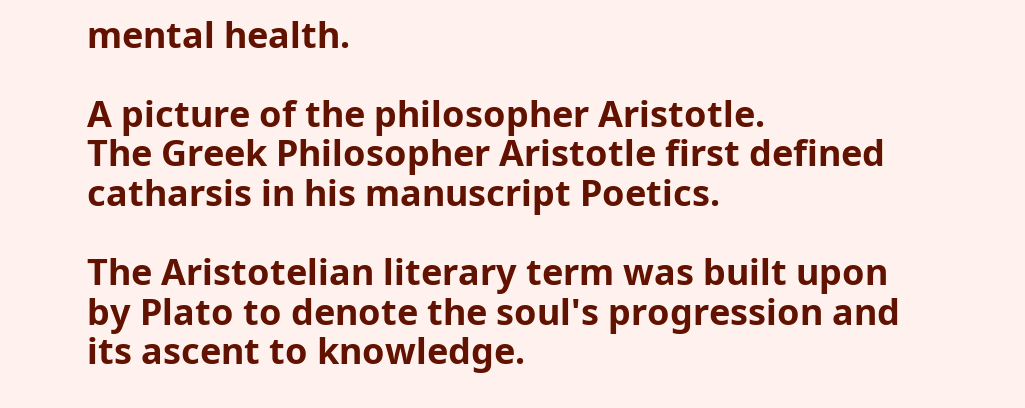mental health.

A picture of the philosopher Aristotle.
The Greek Philosopher Aristotle first defined catharsis in his manuscript Poetics.

The Aristotelian literary term was built upon by Plato to denote the soul's progression and its ascent to knowledge.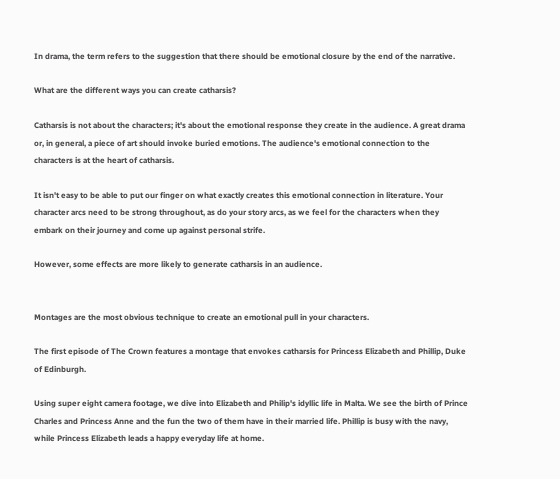In drama, the term refers to the suggestion that there should be emotional closure by the end of the narrative.

What are the different ways you can create catharsis?

Catharsis is not about the characters; it's about the emotional response they create in the audience. A great drama or, in general, a piece of art should invoke buried emotions. The audience's emotional connection to the characters is at the heart of catharsis.

It isn't easy to be able to put our finger on what exactly creates this emotional connection in literature. Your character arcs need to be strong throughout, as do your story arcs, as we feel for the characters when they embark on their journey and come up against personal strife.

However, some effects are more likely to generate catharsis in an audience.


Montages are the most obvious technique to create an emotional pull in your characters.

The first episode of The Crown features a montage that envokes catharsis for Princess Elizabeth and Phillip, Duke of Edinburgh.

Using super eight camera footage, we dive into Elizabeth and Philip's idyllic life in Malta. We see the birth of Prince Charles and Princess Anne and the fun the two of them have in their married life. Phillip is busy with the navy, while Princess Elizabeth leads a happy everyday life at home.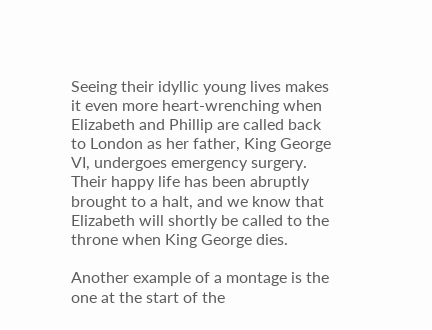Seeing their idyllic young lives makes it even more heart-wrenching when Elizabeth and Phillip are called back to London as her father, King George VI, undergoes emergency surgery. Their happy life has been abruptly brought to a halt, and we know that Elizabeth will shortly be called to the throne when King George dies.

Another example of a montage is the one at the start of the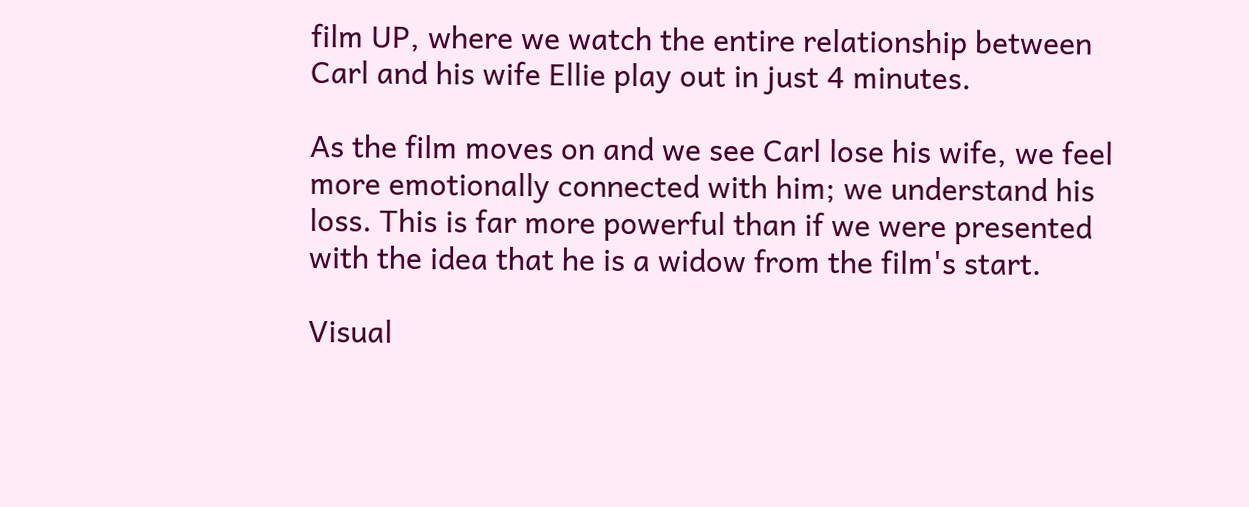film UP, where we watch the entire relationship between Carl and his wife Ellie play out in just 4 minutes.

As the film moves on and we see Carl lose his wife, we feel more emotionally connected with him; we understand his loss. This is far more powerful than if we were presented with the idea that he is a widow from the film's start.

Visual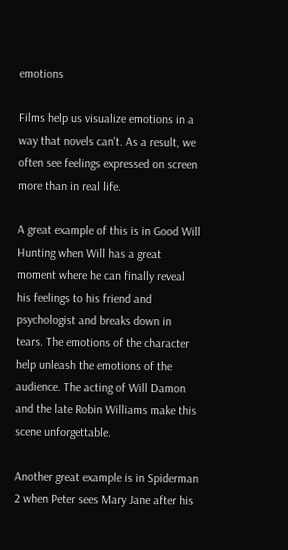emotions

Films help us visualize emotions in a way that novels can't. As a result, we often see feelings expressed on screen more than in real life.

A great example of this is in Good Will Hunting when Will has a great moment where he can finally reveal his feelings to his friend and psychologist and breaks down in tears. The emotions of the character help unleash the emotions of the audience. The acting of Will Damon and the late Robin Williams make this scene unforgettable.

Another great example is in Spiderman 2 when Peter sees Mary Jane after his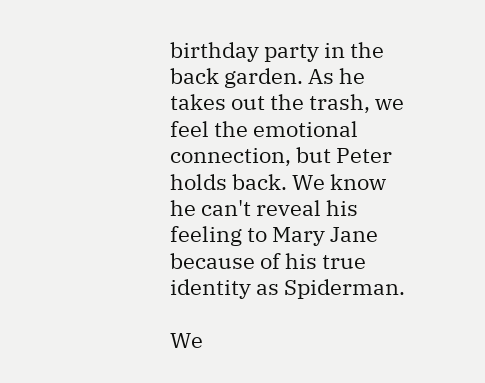birthday party in the back garden. As he takes out the trash, we feel the emotional connection, but Peter holds back. We know he can't reveal his feeling to Mary Jane because of his true identity as Spiderman.

We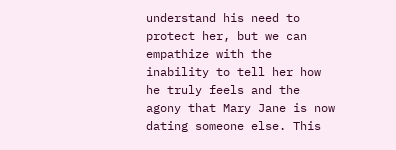understand his need to protect her, but we can empathize with the inability to tell her how he truly feels and the agony that Mary Jane is now dating someone else. This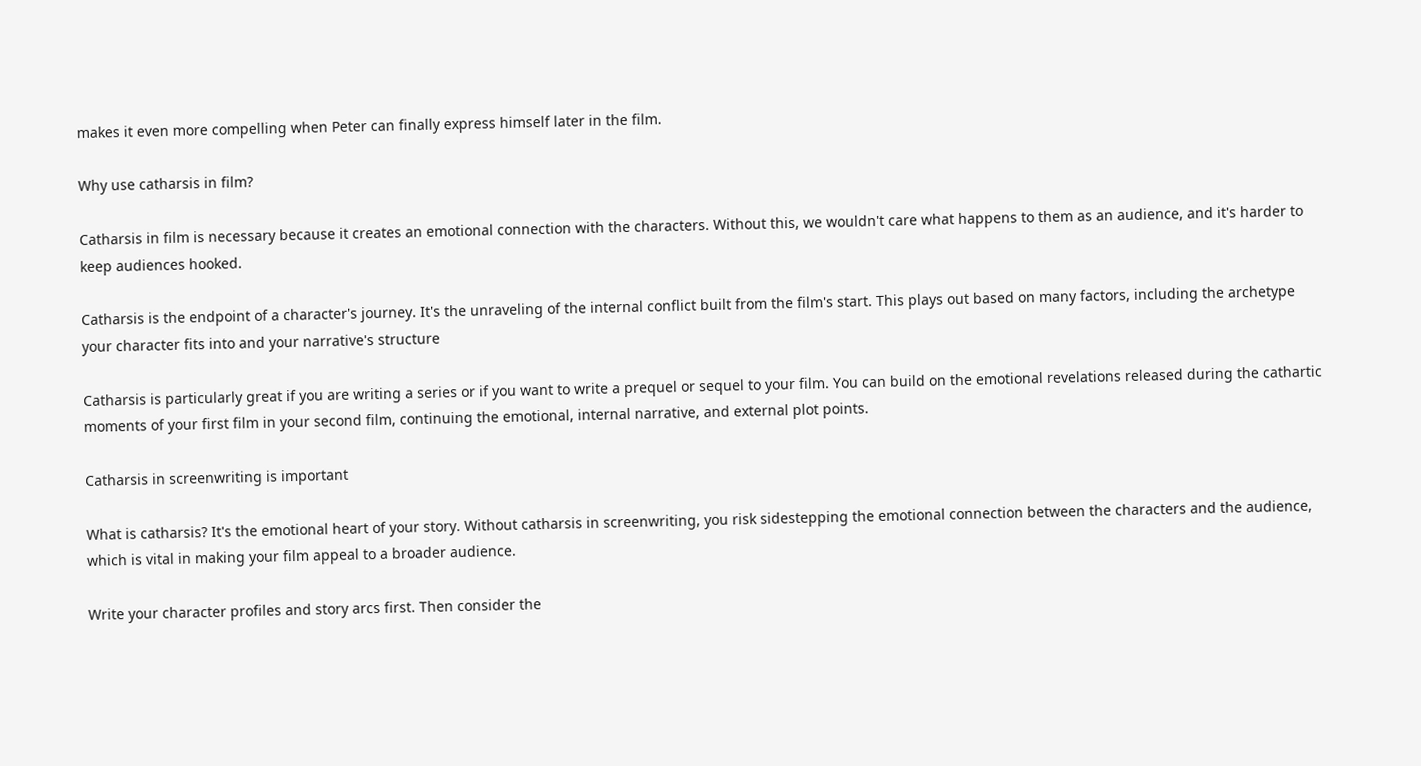makes it even more compelling when Peter can finally express himself later in the film.

Why use catharsis in film?

Catharsis in film is necessary because it creates an emotional connection with the characters. Without this, we wouldn't care what happens to them as an audience, and it's harder to keep audiences hooked.

Catharsis is the endpoint of a character's journey. It's the unraveling of the internal conflict built from the film's start. This plays out based on many factors, including the archetype your character fits into and your narrative's structure

Catharsis is particularly great if you are writing a series or if you want to write a prequel or sequel to your film. You can build on the emotional revelations released during the cathartic moments of your first film in your second film, continuing the emotional, internal narrative, and external plot points.

Catharsis in screenwriting is important

What is catharsis? It's the emotional heart of your story. Without catharsis in screenwriting, you risk sidestepping the emotional connection between the characters and the audience, which is vital in making your film appeal to a broader audience.

Write your character profiles and story arcs first. Then consider the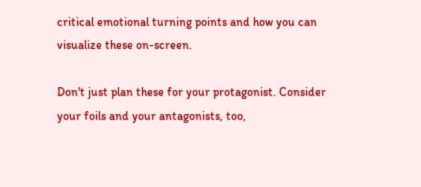critical emotional turning points and how you can visualize these on-screen.

Don't just plan these for your protagonist. Consider your foils and your antagonists, too,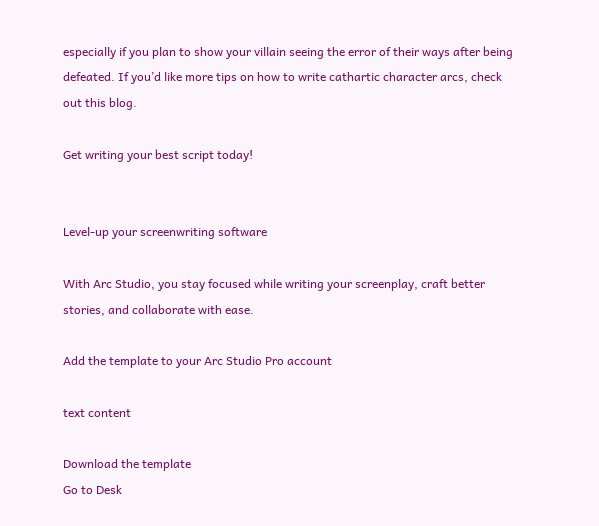especially if you plan to show your villain seeing the error of their ways after being defeated. If you’d like more tips on how to write cathartic character arcs, check out this blog.

Get writing your best script today!


Level-up your screenwriting software

With Arc Studio, you stay focused while writing your screenplay, craft better stories, and collaborate with ease.

Add the template to your Arc Studio Pro account

text content

Download the template
Go to Desk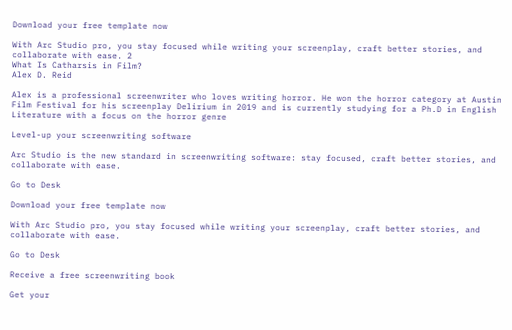Download your free template now

With Arc Studio pro, you stay focused while writing your screenplay, craft better stories, and collaborate with ease. 2
What Is Catharsis in Film?
Alex D. Reid

Alex is a professional screenwriter who loves writing horror. He won the horror category at Austin Film Festival for his screenplay Delirium in 2019 and is currently studying for a Ph.D in English Literature with a focus on the horror genre

Level-up your screenwriting software

Arc Studio is the new standard in screenwriting software: stay focused, craft better stories, and collaborate with ease.

Go to Desk

Download your free template now

With Arc Studio pro, you stay focused while writing your screenplay, craft better stories, and collaborate with ease.

Go to Desk

Receive a free screenwriting book

Get your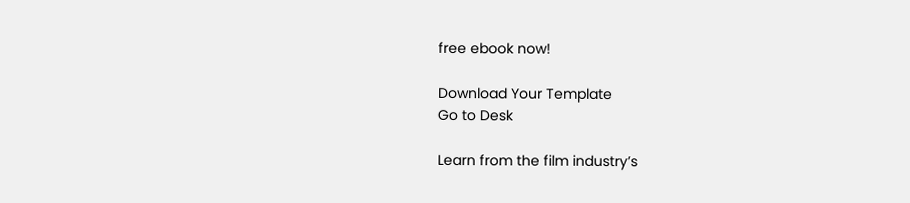free ebook now!

Download Your Template
Go to Desk

Learn from the film industry’s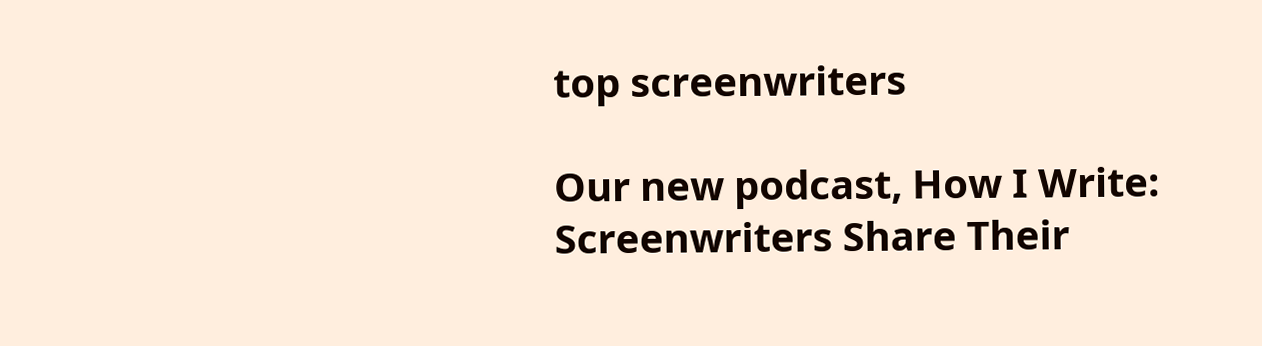top screenwriters

Our new podcast, How I Write: Screenwriters Share Their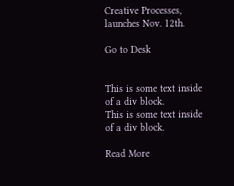Creative Processes, launches Nov. 12th.

Go to Desk


This is some text inside of a div block.
This is some text inside of a div block.

Read More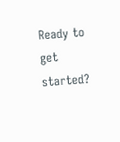Ready to get started?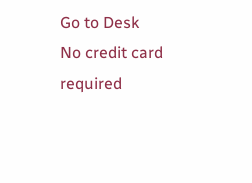Go to Desk
No credit card required